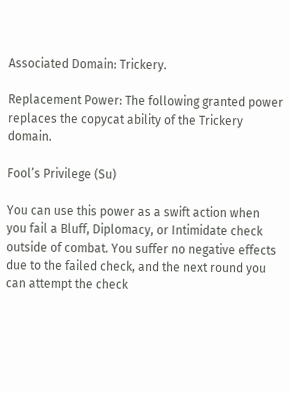Associated Domain: Trickery.

Replacement Power: The following granted power replaces the copycat ability of the Trickery domain.

Fool’s Privilege (Su)

You can use this power as a swift action when you fail a Bluff, Diplomacy, or Intimidate check outside of combat. You suffer no negative effects due to the failed check, and the next round you can attempt the check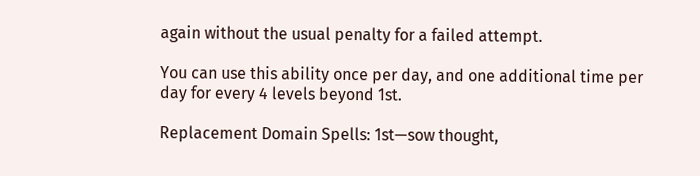again without the usual penalty for a failed attempt.

You can use this ability once per day, and one additional time per day for every 4 levels beyond 1st.

Replacement Domain Spells: 1st—sow thought,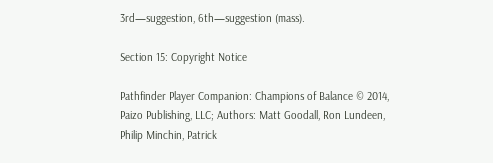3rd—suggestion, 6th—suggestion (mass).

Section 15: Copyright Notice

Pathfinder Player Companion: Champions of Balance © 2014, Paizo Publishing, LLC; Authors: Matt Goodall, Ron Lundeen, Philip Minchin, Patrick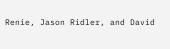Renie, Jason Ridler, and David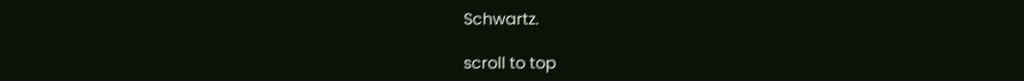Schwartz.

scroll to top